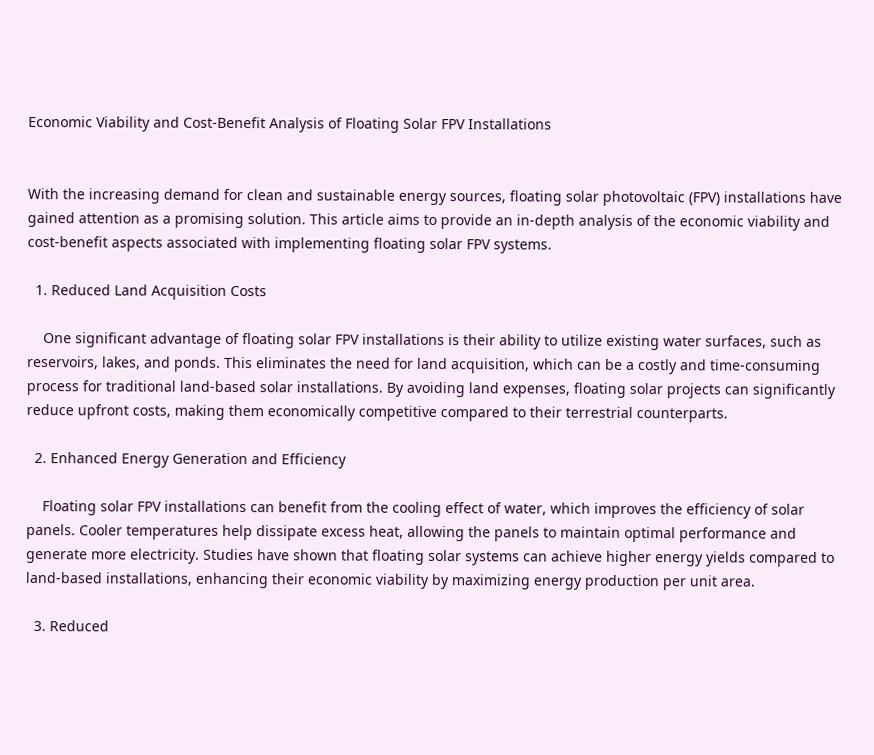Economic Viability and Cost-Benefit Analysis of Floating Solar FPV Installations


With the increasing demand for clean and sustainable energy sources, floating solar photovoltaic (FPV) installations have gained attention as a promising solution. This article aims to provide an in-depth analysis of the economic viability and cost-benefit aspects associated with implementing floating solar FPV systems.

  1. Reduced Land Acquisition Costs

    One significant advantage of floating solar FPV installations is their ability to utilize existing water surfaces, such as reservoirs, lakes, and ponds. This eliminates the need for land acquisition, which can be a costly and time-consuming process for traditional land-based solar installations. By avoiding land expenses, floating solar projects can significantly reduce upfront costs, making them economically competitive compared to their terrestrial counterparts.

  2. Enhanced Energy Generation and Efficiency

    Floating solar FPV installations can benefit from the cooling effect of water, which improves the efficiency of solar panels. Cooler temperatures help dissipate excess heat, allowing the panels to maintain optimal performance and generate more electricity. Studies have shown that floating solar systems can achieve higher energy yields compared to land-based installations, enhancing their economic viability by maximizing energy production per unit area.

  3. Reduced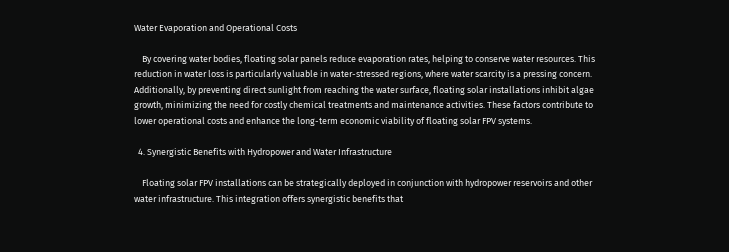Water Evaporation and Operational Costs

    By covering water bodies, floating solar panels reduce evaporation rates, helping to conserve water resources. This reduction in water loss is particularly valuable in water-stressed regions, where water scarcity is a pressing concern. Additionally, by preventing direct sunlight from reaching the water surface, floating solar installations inhibit algae growth, minimizing the need for costly chemical treatments and maintenance activities. These factors contribute to lower operational costs and enhance the long-term economic viability of floating solar FPV systems.

  4. Synergistic Benefits with Hydropower and Water Infrastructure

    Floating solar FPV installations can be strategically deployed in conjunction with hydropower reservoirs and other water infrastructure. This integration offers synergistic benefits that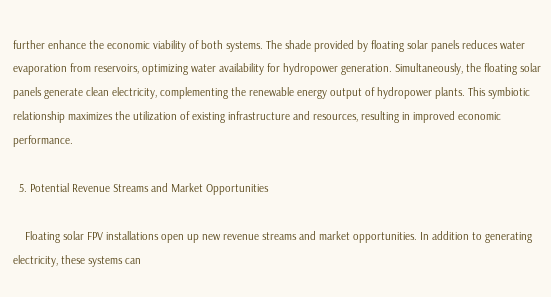further enhance the economic viability of both systems. The shade provided by floating solar panels reduces water evaporation from reservoirs, optimizing water availability for hydropower generation. Simultaneously, the floating solar panels generate clean electricity, complementing the renewable energy output of hydropower plants. This symbiotic relationship maximizes the utilization of existing infrastructure and resources, resulting in improved economic performance.

  5. Potential Revenue Streams and Market Opportunities

    Floating solar FPV installations open up new revenue streams and market opportunities. In addition to generating electricity, these systems can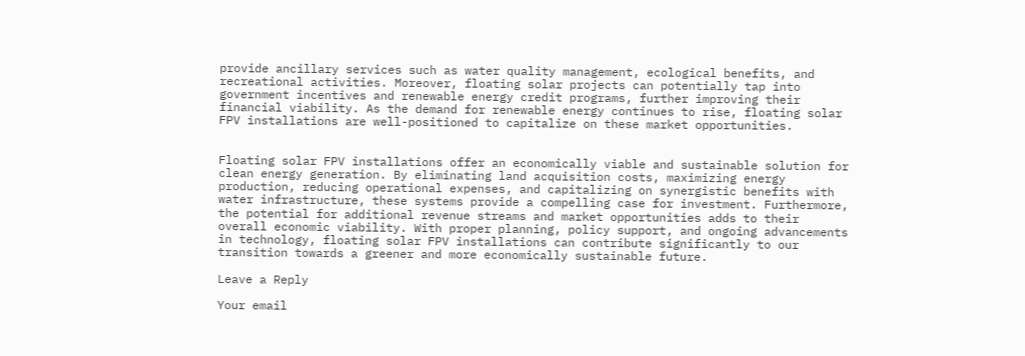provide ancillary services such as water quality management, ecological benefits, and recreational activities. Moreover, floating solar projects can potentially tap into government incentives and renewable energy credit programs, further improving their financial viability. As the demand for renewable energy continues to rise, floating solar FPV installations are well-positioned to capitalize on these market opportunities.


Floating solar FPV installations offer an economically viable and sustainable solution for clean energy generation. By eliminating land acquisition costs, maximizing energy production, reducing operational expenses, and capitalizing on synergistic benefits with water infrastructure, these systems provide a compelling case for investment. Furthermore, the potential for additional revenue streams and market opportunities adds to their overall economic viability. With proper planning, policy support, and ongoing advancements in technology, floating solar FPV installations can contribute significantly to our transition towards a greener and more economically sustainable future.

Leave a Reply

Your email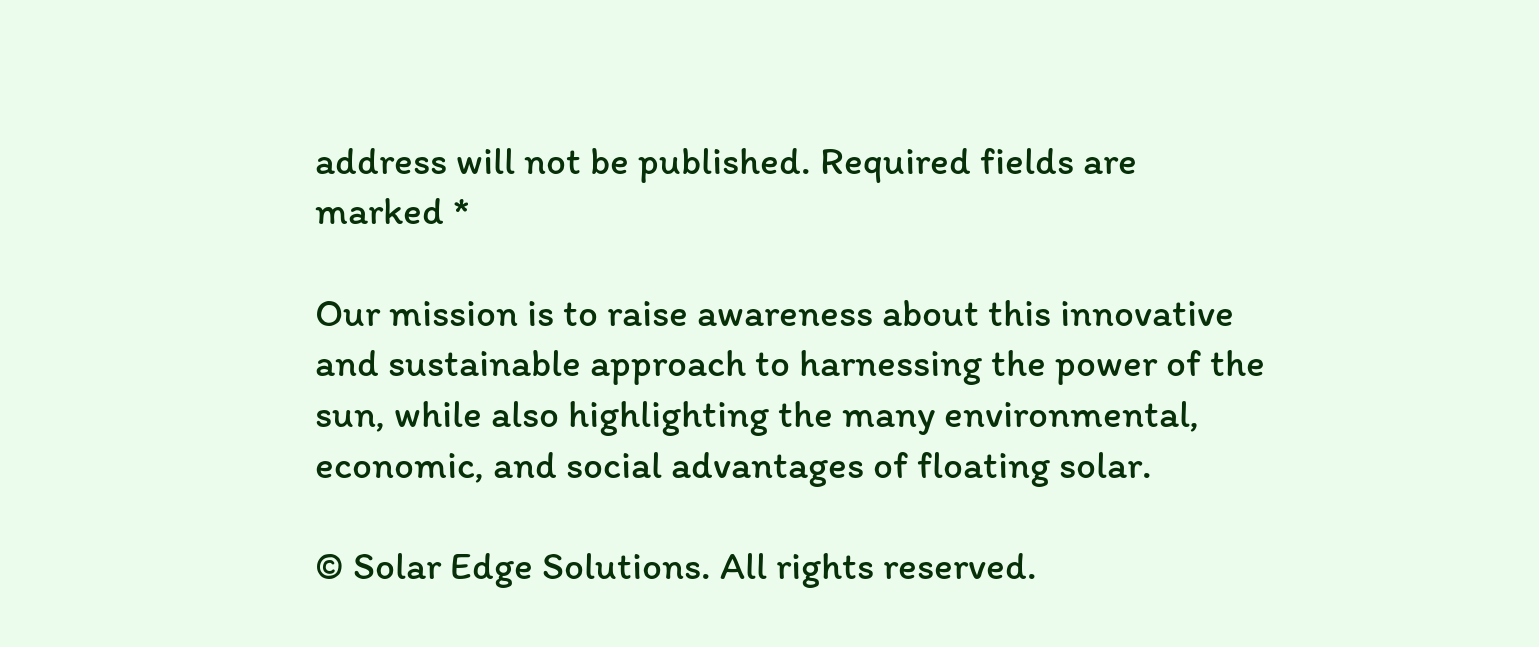address will not be published. Required fields are marked *

Our mission is to raise awareness about this innovative and sustainable approach to harnessing the power of the sun, while also highlighting the many environmental, economic, and social advantages of floating solar.

© Solar Edge Solutions. All rights reserved.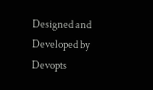Designed and Developed by Devopts